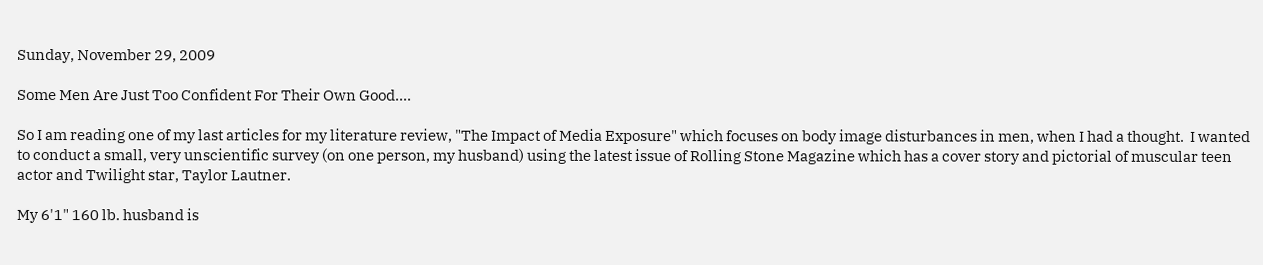Sunday, November 29, 2009

Some Men Are Just Too Confident For Their Own Good....

So I am reading one of my last articles for my literature review, "The Impact of Media Exposure" which focuses on body image disturbances in men, when I had a thought.  I wanted to conduct a small, very unscientific survey (on one person, my husband) using the latest issue of Rolling Stone Magazine which has a cover story and pictorial of muscular teen actor and Twilight star, Taylor Lautner.

My 6'1" 160 lb. husband is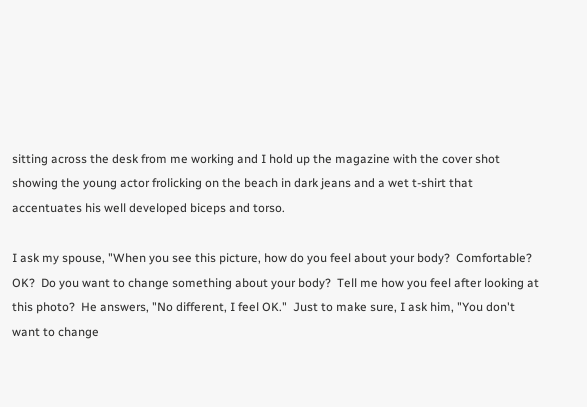sitting across the desk from me working and I hold up the magazine with the cover shot showing the young actor frolicking on the beach in dark jeans and a wet t-shirt that accentuates his well developed biceps and torso.

I ask my spouse, "When you see this picture, how do you feel about your body?  Comfortable?  OK?  Do you want to change something about your body?  Tell me how you feel after looking at this photo?  He answers, "No different, I feel OK."  Just to make sure, I ask him, "You don't want to change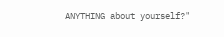ANYTHING about yourself?"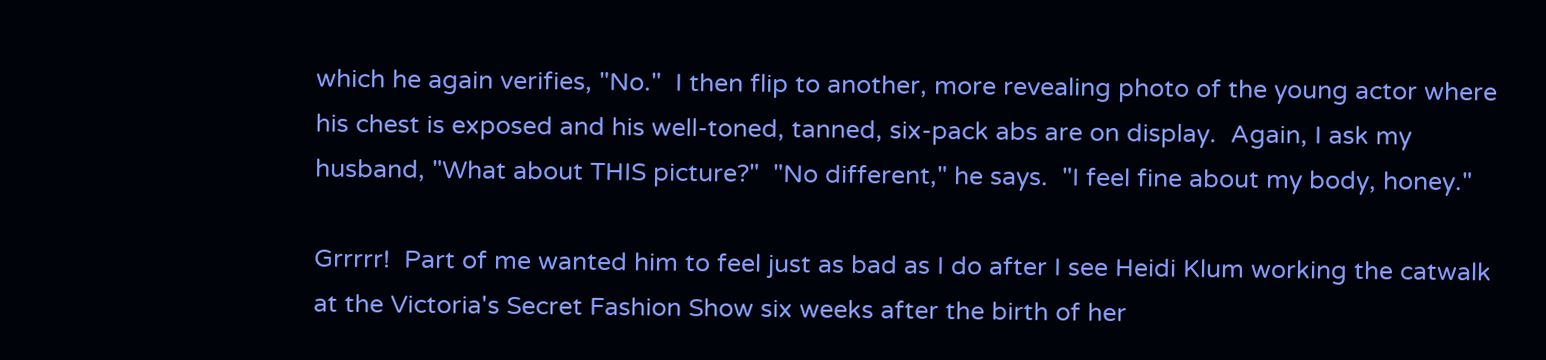which he again verifies, "No."  I then flip to another, more revealing photo of the young actor where his chest is exposed and his well-toned, tanned, six-pack abs are on display.  Again, I ask my husband, "What about THIS picture?"  "No different," he says.  "I feel fine about my body, honey."

Grrrrr!  Part of me wanted him to feel just as bad as I do after I see Heidi Klum working the catwalk at the Victoria's Secret Fashion Show six weeks after the birth of her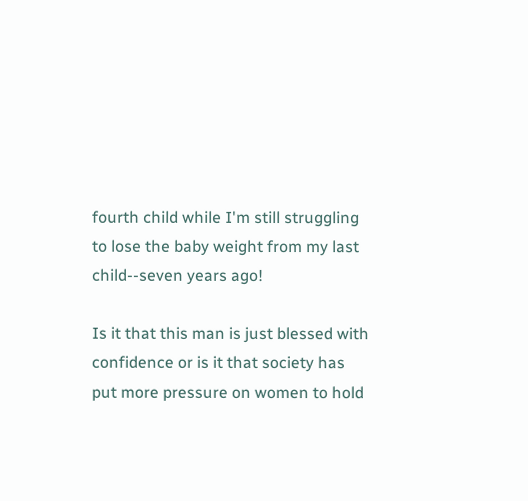fourth child while I'm still struggling to lose the baby weight from my last child--seven years ago!

Is it that this man is just blessed with confidence or is it that society has put more pressure on women to hold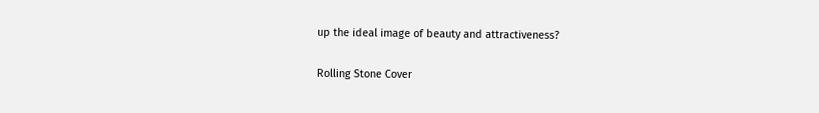up the ideal image of beauty and attractiveness?

Rolling Stone Cover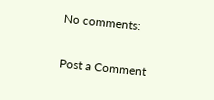No comments:

Post a Comment